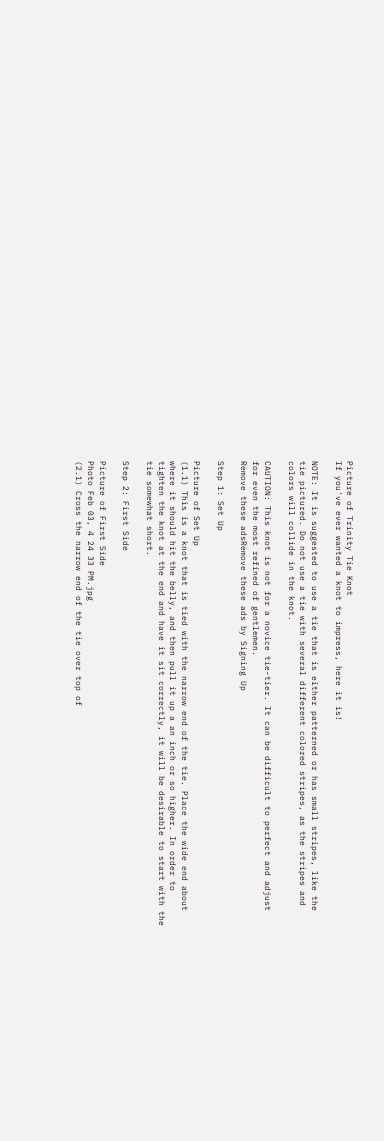Picture of Trinity Tie Knot
If you've ever wanted a knot to impress, here it is!

NOTE: It is suggested to use a tie that is either patterned or has small stripes, like the tie pictured. Do not use a tie with several different colored stripes, as the stripes and colors will collide in the knot.

CAUTION: This knot is not for a novice tie-tier. It can be difficult to perfect and adjust for even the most refined of gentlemen.
Remove these adsRemove these ads by Signing Up

Step 1: Set Up

Picture of Set Up
(1.1) This is a knot that is tied with the narrow end of the tie. Place the wide end about where it should hit the belly, and then pull it up a an inch or so higher. In order to tighten the knot at the end and have it sit correctly, it will be desirable to start with the tie somewhat short.

Step 2: First Side

Picture of First Side
Photo Feb 03, 4 24 33 PM.jpg
(2.1) Cross the narrow end of the tie over top of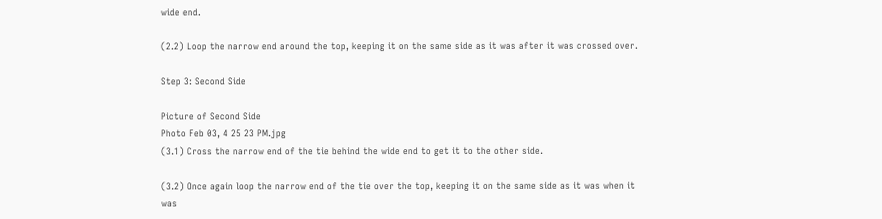wide end.

(2.2) Loop the narrow end around the top, keeping it on the same side as it was after it was crossed over.

Step 3: Second Side

Picture of Second Side
Photo Feb 03, 4 25 23 PM.jpg
(3.1) Cross the narrow end of the tie behind the wide end to get it to the other side.

(3.2) Once again loop the narrow end of the tie over the top, keeping it on the same side as it was when it was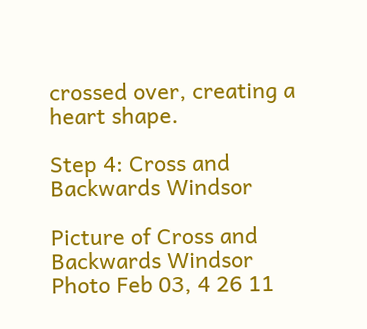crossed over, creating a heart shape.

Step 4: Cross and Backwards Windsor

Picture of Cross and Backwards Windsor
Photo Feb 03, 4 26 11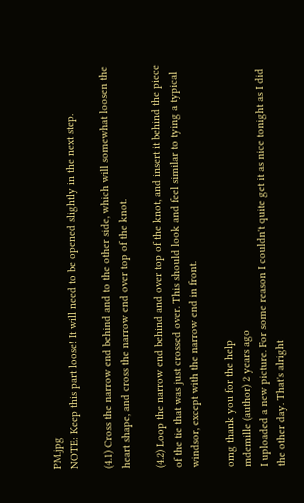PM.jpg
NOTE: Keep this part loose! It will need to be opened slightly in the next step.

(4.1) Cross the narrow end behind and to the other side, which will somewhat loosen the heart shape, and cross the narrow end over top of the knot.

(4.2) Loop the narrow end behind and over top of the knot, and insert it behind the piece of the tie that was just crossed over. This should look and feel similar to tying a typical windsor, except with the narrow end in front.

omg thank you for the help
mdemille (author) 2 years ago
I uploaded a new picture. For some reason I couldn't quite get it as nice tonight as I did the other day. That's alright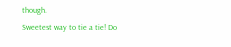though.
Sweetest way to tie a tie! Do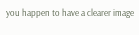you happen to have a clearer image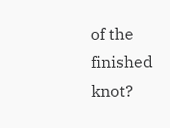of the finished knot?